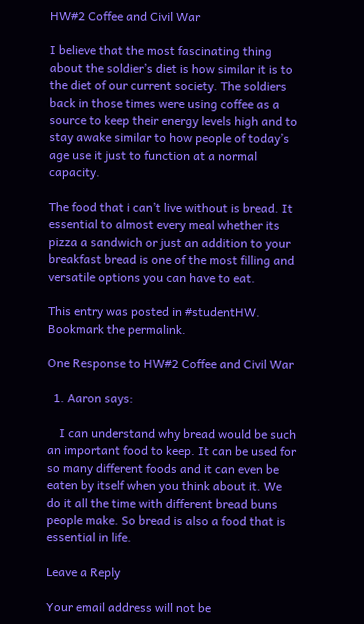HW#2 Coffee and Civil War

I believe that the most fascinating thing about the soldier’s diet is how similar it is to the diet of our current society. The soldiers back in those times were using coffee as a source to keep their energy levels high and to stay awake similar to how people of today’s age use it just to function at a normal capacity.

The food that i can’t live without is bread. It essential to almost every meal whether its pizza a sandwich or just an addition to your breakfast bread is one of the most filling and versatile options you can have to eat.

This entry was posted in #studentHW. Bookmark the permalink.

One Response to HW#2 Coffee and Civil War

  1. Aaron says:

    I can understand why bread would be such an important food to keep. It can be used for so many different foods and it can even be eaten by itself when you think about it. We do it all the time with different bread buns people make. So bread is also a food that is essential in life.

Leave a Reply

Your email address will not be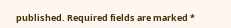published. Required fields are marked *